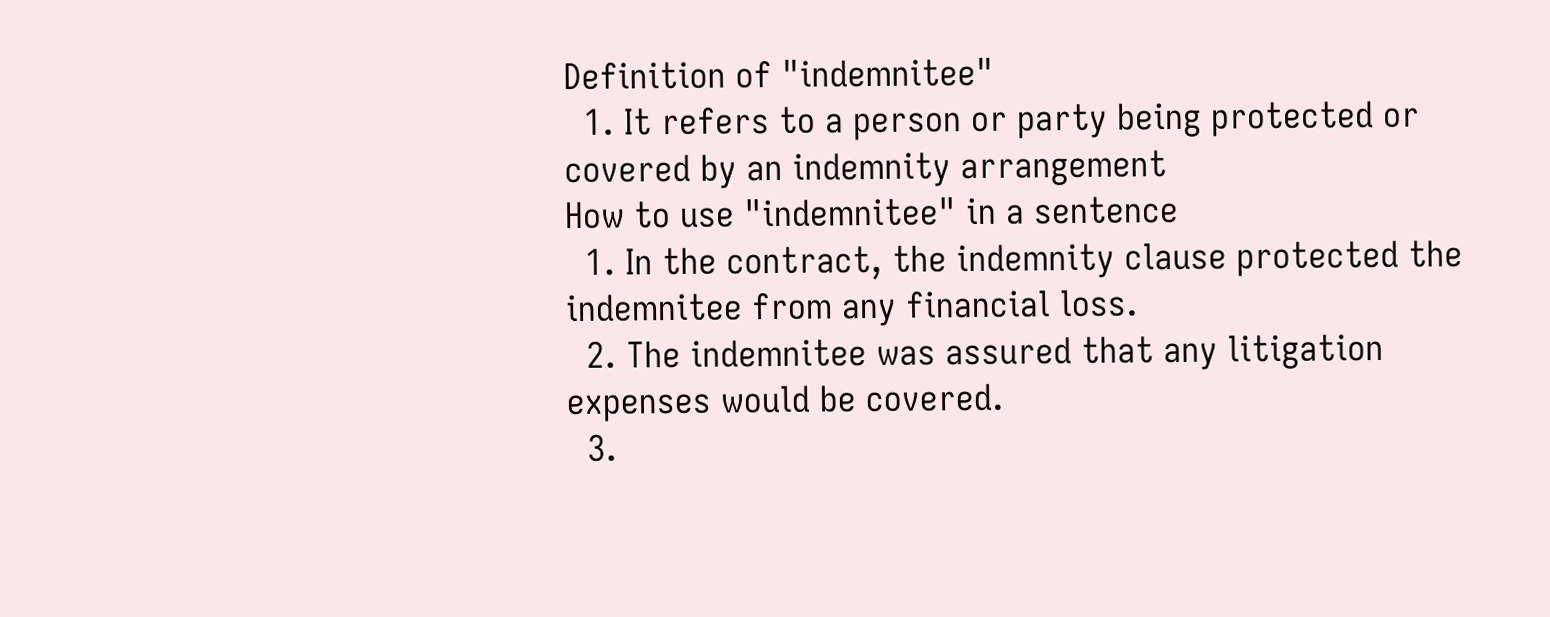Definition of "indemnitee"
  1. It refers to a person or party being protected or covered by an indemnity arrangement
How to use "indemnitee" in a sentence
  1. In the contract, the indemnity clause protected the indemnitee from any financial loss.
  2. The indemnitee was assured that any litigation expenses would be covered.
  3.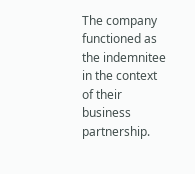The company functioned as the indemnitee in the context of their business partnership.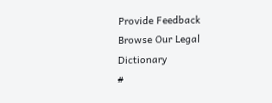Provide Feedback
Browse Our Legal Dictionary
#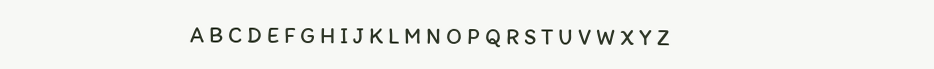A B C D E F G H I J K L M N O P Q R S T U V W X Y Z